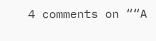4 comments on ““A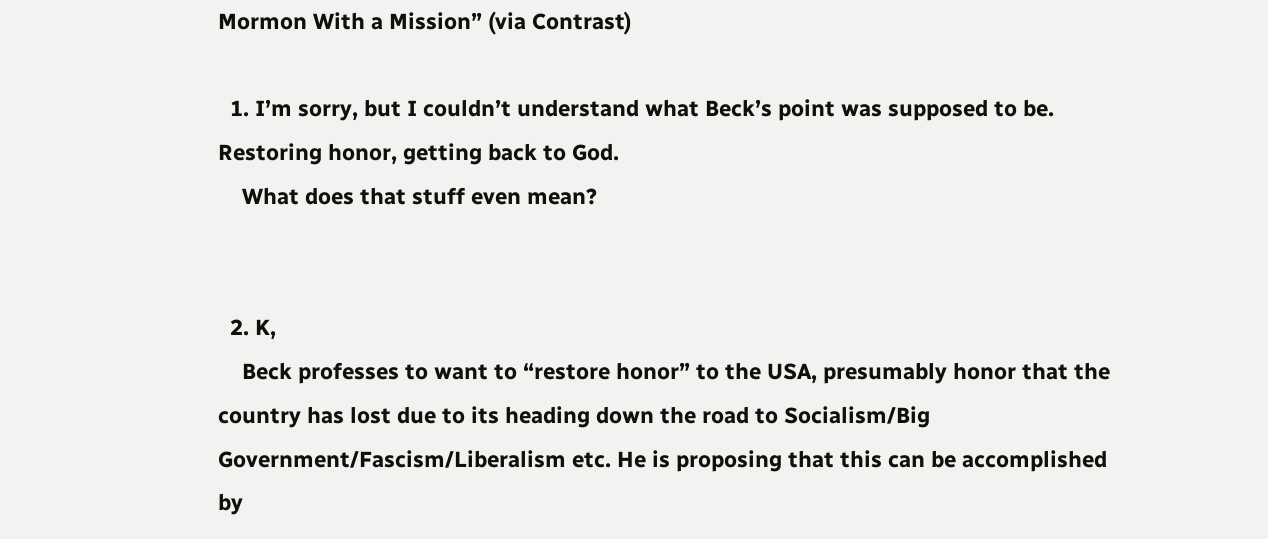Mormon With a Mission” (via Contrast)

  1. I’m sorry, but I couldn’t understand what Beck’s point was supposed to be. Restoring honor, getting back to God.
    What does that stuff even mean?


  2. K,
    Beck professes to want to “restore honor” to the USA, presumably honor that the country has lost due to its heading down the road to Socialism/Big Government/Fascism/Liberalism etc. He is proposing that this can be accomplished by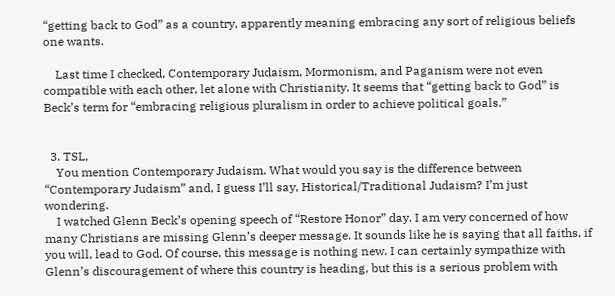“getting back to God” as a country, apparently meaning embracing any sort of religious beliefs one wants.

    Last time I checked, Contemporary Judaism, Mormonism, and Paganism were not even compatible with each other, let alone with Christianity. It seems that “getting back to God” is Beck’s term for “embracing religious pluralism in order to achieve political goals.”


  3. TSL,
    You mention Contemporary Judaism. What would you say is the difference between “Contemporary Judaism” and, I guess I’ll say, Historical/Traditional Judaism? I’m just wondering.
    I watched Glenn Beck’s opening speech of “Restore Honor” day. I am very concerned of how many Christians are missing Glenn’s deeper message. It sounds like he is saying that all faiths, if you will, lead to God. Of course, this message is nothing new. I can certainly sympathize with Glenn’s discouragement of where this country is heading, but this is a serious problem with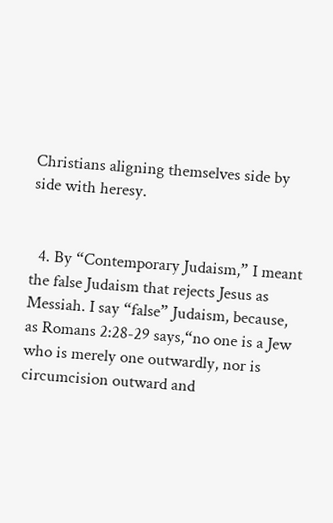Christians aligning themselves side by side with heresy.


  4. By “Contemporary Judaism,” I meant the false Judaism that rejects Jesus as Messiah. I say “false” Judaism, because, as Romans 2:28-29 says,“no one is a Jew who is merely one outwardly, nor is circumcision outward and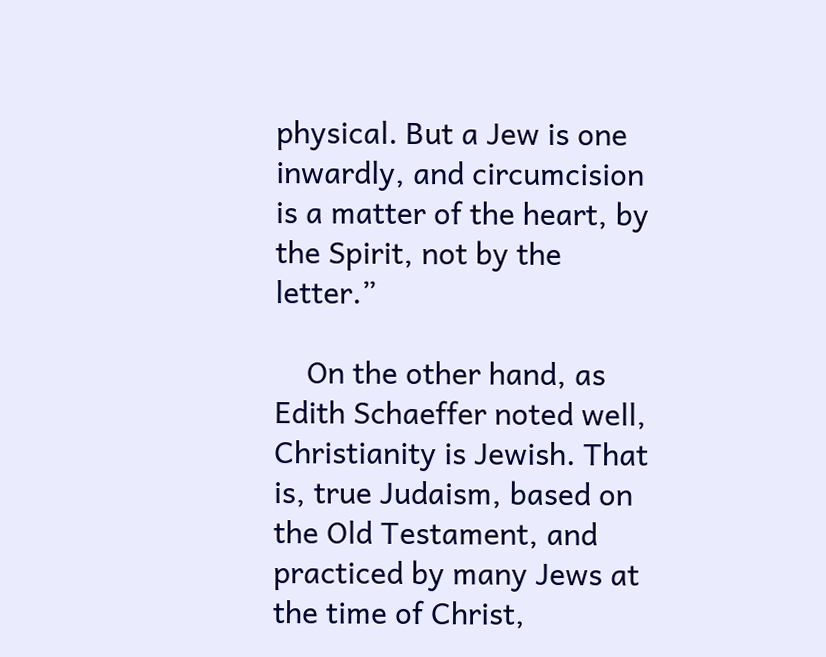physical. But a Jew is one inwardly, and circumcision is a matter of the heart, by the Spirit, not by the letter.”

    On the other hand, as Edith Schaeffer noted well, Christianity is Jewish. That is, true Judaism, based on the Old Testament, and practiced by many Jews at the time of Christ,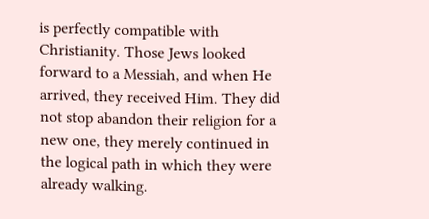is perfectly compatible with Christianity. Those Jews looked forward to a Messiah, and when He arrived, they received Him. They did not stop abandon their religion for a new one, they merely continued in the logical path in which they were already walking.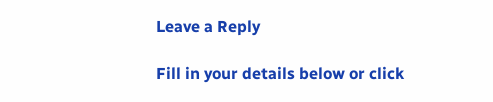Leave a Reply

Fill in your details below or click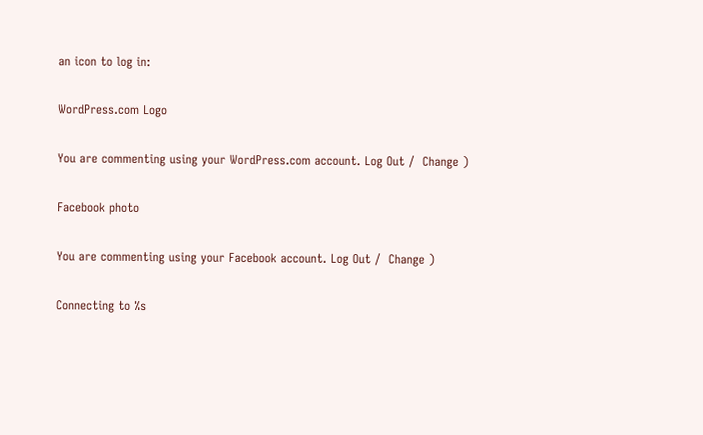an icon to log in:

WordPress.com Logo

You are commenting using your WordPress.com account. Log Out /  Change )

Facebook photo

You are commenting using your Facebook account. Log Out /  Change )

Connecting to %s